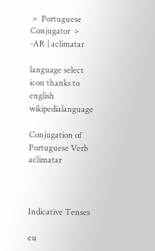﹥ Portuguese Conjugator ﹥ -AR | aclimatar

language select icon thanks to english wikipedialanguage

Conjugation of Portuguese Verb aclimatar



Indicative Tenses

eu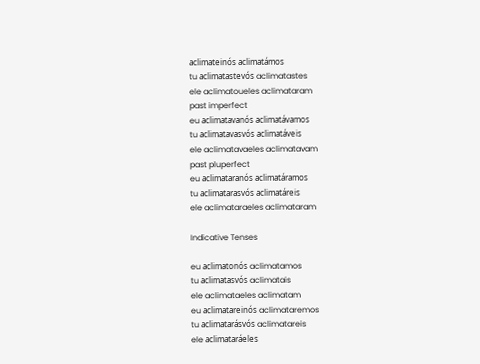aclimateinós aclimatámos
tu aclimatastevós aclimatastes
ele aclimatoueles aclimataram
past imperfect
eu aclimatavanós aclimatávamos
tu aclimatavasvós aclimatáveis
ele aclimatavaeles aclimatavam
past pluperfect
eu aclimataranós aclimatáramos
tu aclimatarasvós aclimatáreis
ele aclimataraeles aclimataram

Indicative Tenses

eu aclimatonós aclimatamos
tu aclimatasvós aclimatais
ele aclimataeles aclimatam
eu aclimatareinós aclimataremos
tu aclimatarásvós aclimatareis
ele aclimataráeles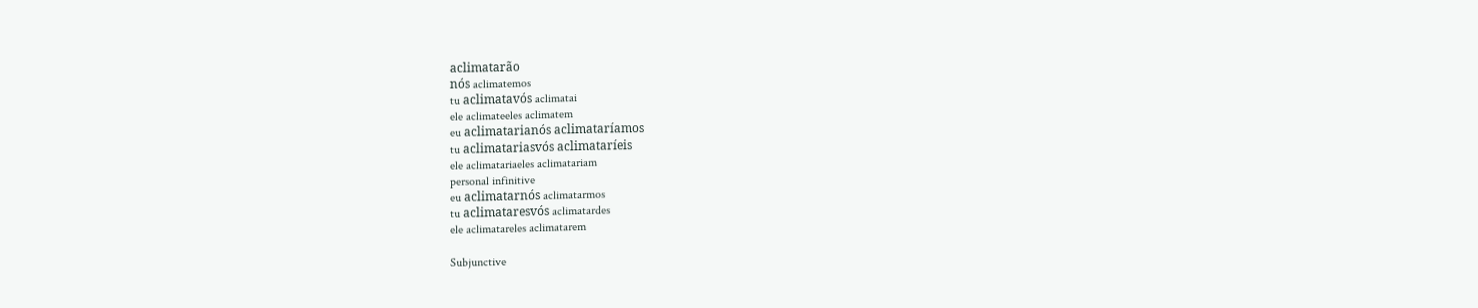aclimatarão
nós aclimatemos
tu aclimatavós aclimatai
ele aclimateeles aclimatem
eu aclimatarianós aclimataríamos
tu aclimatariasvós aclimataríeis
ele aclimatariaeles aclimatariam
personal infinitive
eu aclimatarnós aclimatarmos
tu aclimataresvós aclimatardes
ele aclimatareles aclimatarem

Subjunctive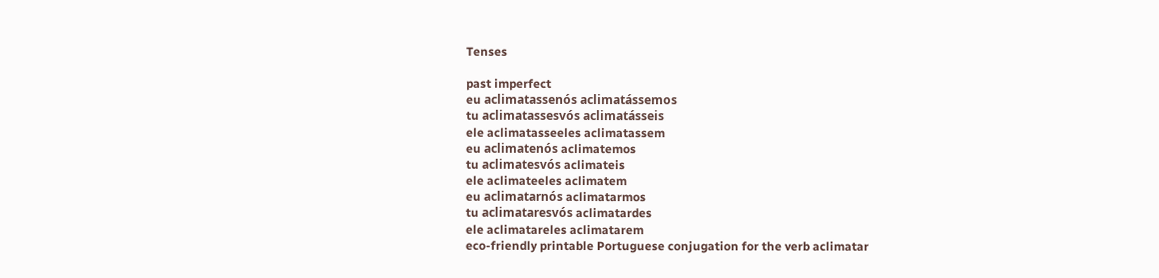Tenses

past imperfect
eu aclimatassenós aclimatássemos
tu aclimatassesvós aclimatásseis
ele aclimatasseeles aclimatassem
eu aclimatenós aclimatemos
tu aclimatesvós aclimateis
ele aclimateeles aclimatem
eu aclimatarnós aclimatarmos
tu aclimataresvós aclimatardes
ele aclimatareles aclimatarem
eco-friendly printable Portuguese conjugation for the verb aclimatar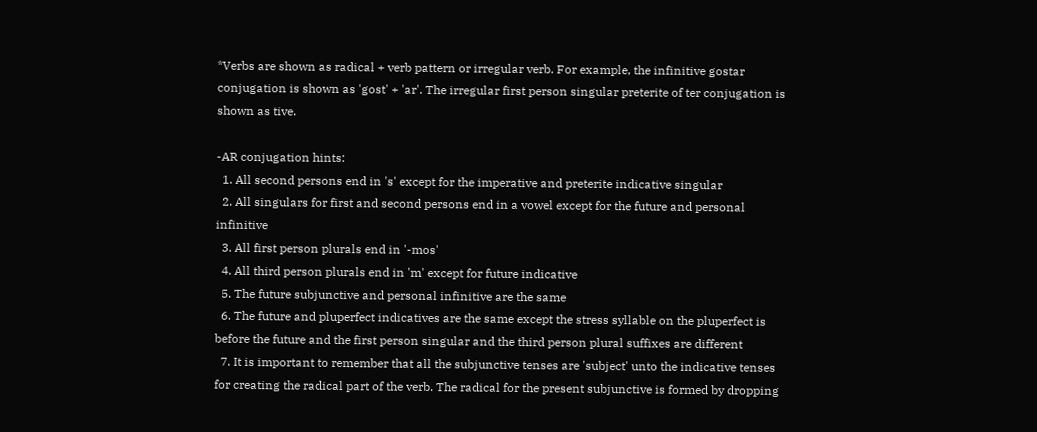*Verbs are shown as radical + verb pattern or irregular verb. For example, the infinitive gostar conjugation is shown as 'gost' + 'ar'. The irregular first person singular preterite of ter conjugation is shown as tive.

-AR conjugation hints:
  1. All second persons end in 's' except for the imperative and preterite indicative singular
  2. All singulars for first and second persons end in a vowel except for the future and personal infinitive
  3. All first person plurals end in '-mos'
  4. All third person plurals end in 'm' except for future indicative
  5. The future subjunctive and personal infinitive are the same
  6. The future and pluperfect indicatives are the same except the stress syllable on the pluperfect is before the future and the first person singular and the third person plural suffixes are different
  7. It is important to remember that all the subjunctive tenses are 'subject' unto the indicative tenses for creating the radical part of the verb. The radical for the present subjunctive is formed by dropping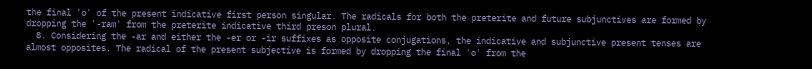the final 'o' of the present indicative first person singular. The radicals for both the preterite and future subjunctives are formed by dropping the '-ram' from the preterite indicative third preson plural.
  8. Considering the -ar and either the -er or -ir suffixes as opposite conjugations, the indicative and subjunctive present tenses are almost opposites. The radical of the present subjective is formed by dropping the final 'o' from the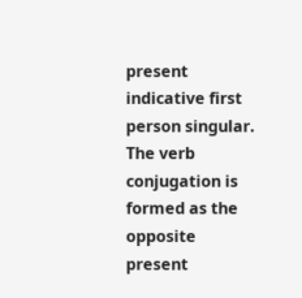present indicative first person singular. The verb conjugation is formed as the opposite present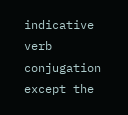indicative verb conjugation except the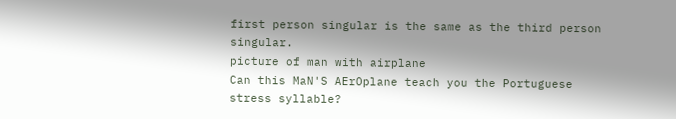first person singular is the same as the third person singular.
picture of man with airplane
Can this MaN'S AErOplane teach you the Portuguese stress syllable?